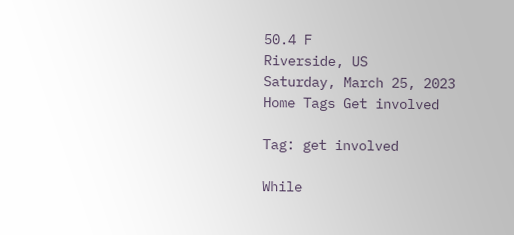50.4 F
Riverside, US
Saturday, March 25, 2023
Home Tags Get involved

Tag: get involved

While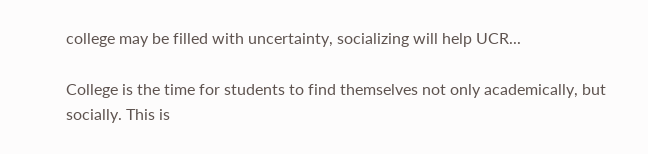college may be filled with uncertainty, socializing will help UCR...

College is the time for students to find themselves not only academically, but socially. This is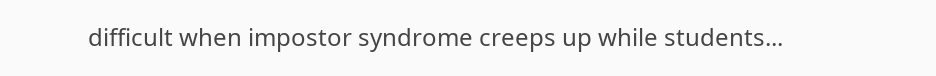difficult when impostor syndrome creeps up while students...